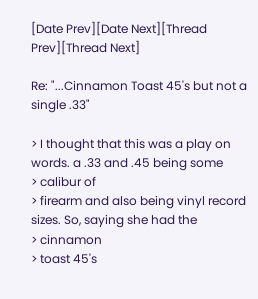[Date Prev][Date Next][Thread Prev][Thread Next]

Re: "...Cinnamon Toast 45's but not a single .33"

> I thought that this was a play on words. a .33 and .45 being some
> calibur of
> firearm and also being vinyl record sizes. So, saying she had the
> cinnamon
> toast 45's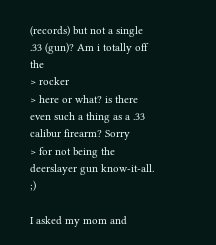(records) but not a single .33 (gun)? Am i totally off the
> rocker
> here or what? is there even such a thing as a .33 calibur firearm? Sorry
> for not being the deerslayer gun know-it-all. ;)

I asked my mom and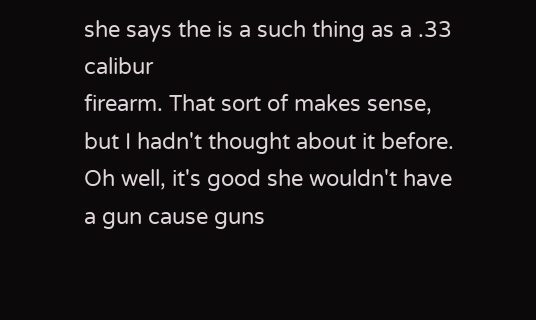she says the is a such thing as a .33 calibur
firearm. That sort of makes sense, but I hadn't thought about it before.
Oh well, it's good she wouldn't have a gun cause guns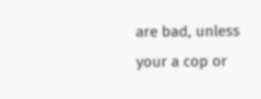are bad, unless
your a cop or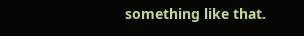something like that.